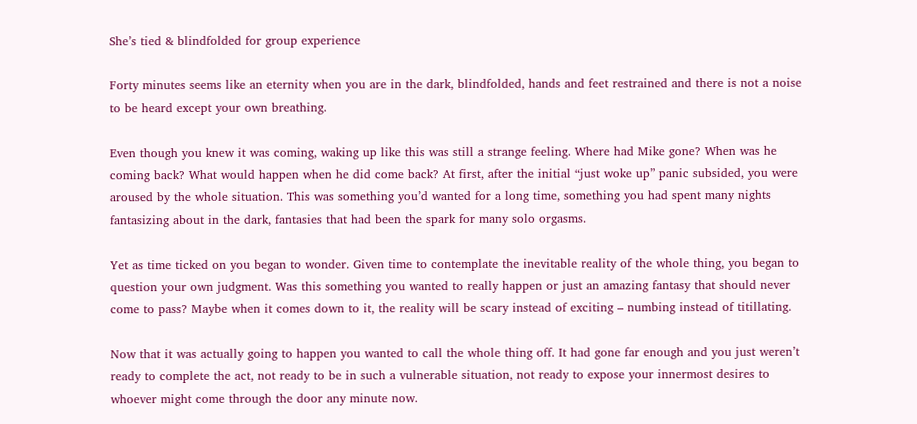She’s tied & blindfolded for group experience

Forty minutes seems like an eternity when you are in the dark, blindfolded, hands and feet restrained and there is not a noise to be heard except your own breathing.

Even though you knew it was coming, waking up like this was still a strange feeling. Where had Mike gone? When was he coming back? What would happen when he did come back? At first, after the initial “just woke up” panic subsided, you were aroused by the whole situation. This was something you’d wanted for a long time, something you had spent many nights fantasizing about in the dark, fantasies that had been the spark for many solo orgasms.

Yet as time ticked on you began to wonder. Given time to contemplate the inevitable reality of the whole thing, you began to question your own judgment. Was this something you wanted to really happen or just an amazing fantasy that should never come to pass? Maybe when it comes down to it, the reality will be scary instead of exciting – numbing instead of titillating.

Now that it was actually going to happen you wanted to call the whole thing off. It had gone far enough and you just weren’t ready to complete the act, not ready to be in such a vulnerable situation, not ready to expose your innermost desires to whoever might come through the door any minute now.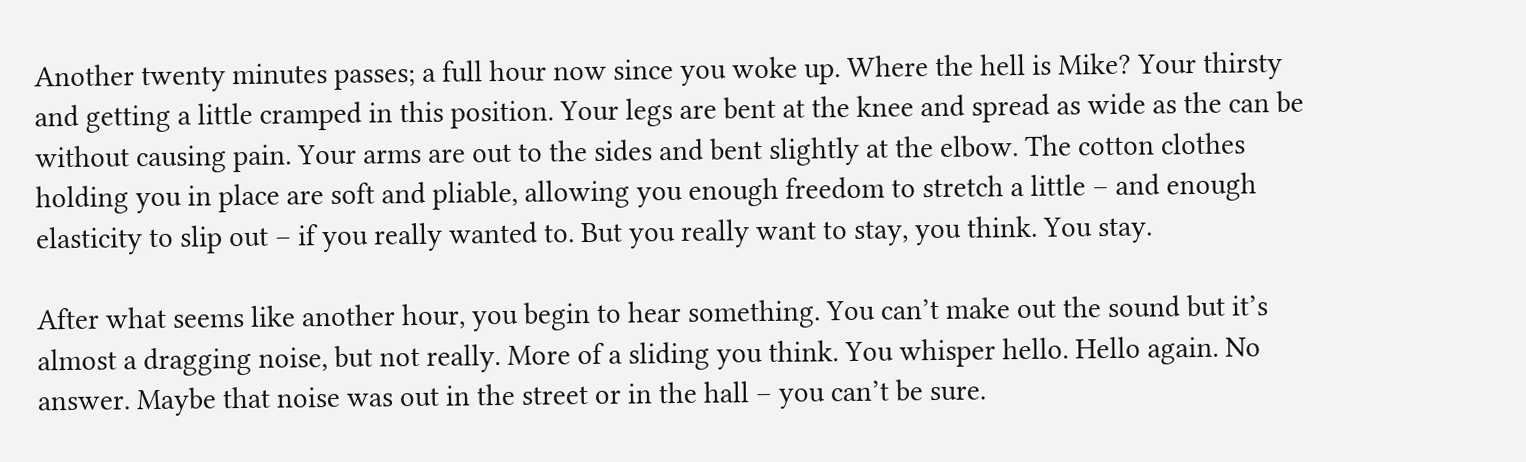Another twenty minutes passes; a full hour now since you woke up. Where the hell is Mike? Your thirsty and getting a little cramped in this position. Your legs are bent at the knee and spread as wide as the can be without causing pain. Your arms are out to the sides and bent slightly at the elbow. The cotton clothes holding you in place are soft and pliable, allowing you enough freedom to stretch a little – and enough elasticity to slip out – if you really wanted to. But you really want to stay, you think. You stay.

After what seems like another hour, you begin to hear something. You can’t make out the sound but it’s almost a dragging noise, but not really. More of a sliding you think. You whisper hello. Hello again. No answer. Maybe that noise was out in the street or in the hall – you can’t be sure.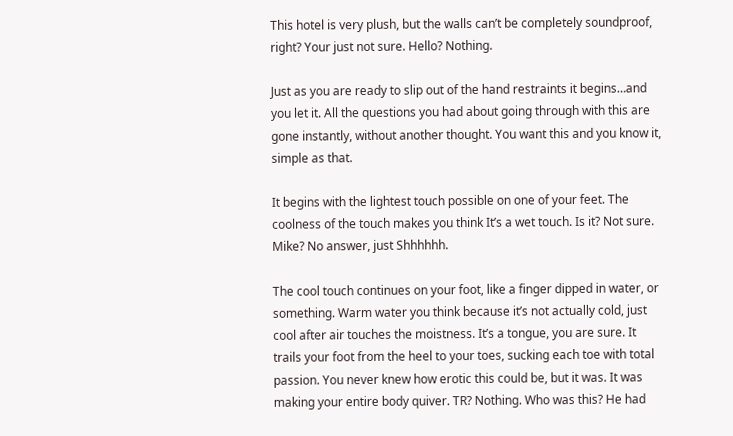This hotel is very plush, but the walls can’t be completely soundproof, right? Your just not sure. Hello? Nothing.

Just as you are ready to slip out of the hand restraints it begins…and you let it. All the questions you had about going through with this are gone instantly, without another thought. You want this and you know it, simple as that.

It begins with the lightest touch possible on one of your feet. The coolness of the touch makes you think It’s a wet touch. Is it? Not sure. Mike? No answer, just Shhhhhh.

The cool touch continues on your foot, like a finger dipped in water, or something. Warm water you think because it’s not actually cold, just cool after air touches the moistness. It’s a tongue, you are sure. It trails your foot from the heel to your toes, sucking each toe with total passion. You never knew how erotic this could be, but it was. It was making your entire body quiver. TR? Nothing. Who was this? He had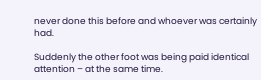never done this before and whoever was certainly had.

Suddenly the other foot was being paid identical attention – at the same time.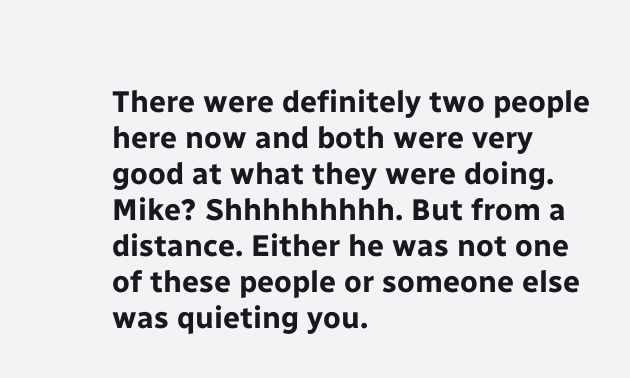There were definitely two people here now and both were very good at what they were doing. Mike? Shhhhhhhhh. But from a distance. Either he was not one of these people or someone else was quieting you.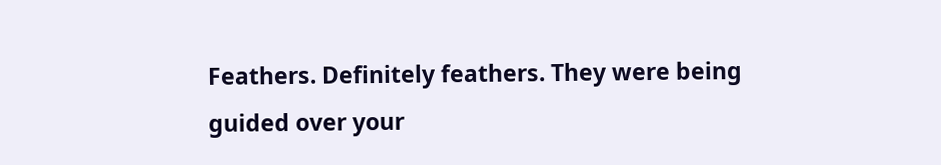Feathers. Definitely feathers. They were being guided over your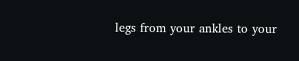legs from your ankles to your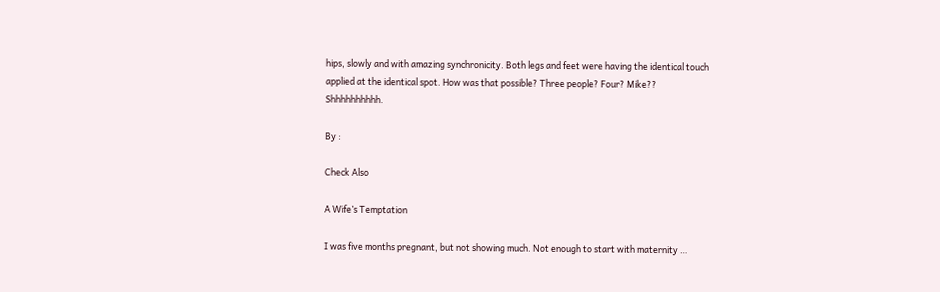hips, slowly and with amazing synchronicity. Both legs and feet were having the identical touch applied at the identical spot. How was that possible? Three people? Four? Mike?? Shhhhhhhhhh.

By :

Check Also

A Wife’s Temptation

I was five months pregnant, but not showing much. Not enough to start with maternity …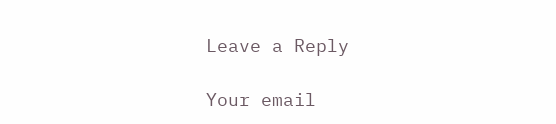Leave a Reply

Your email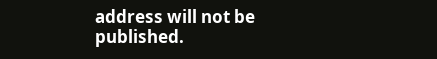address will not be published.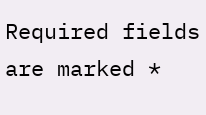Required fields are marked *